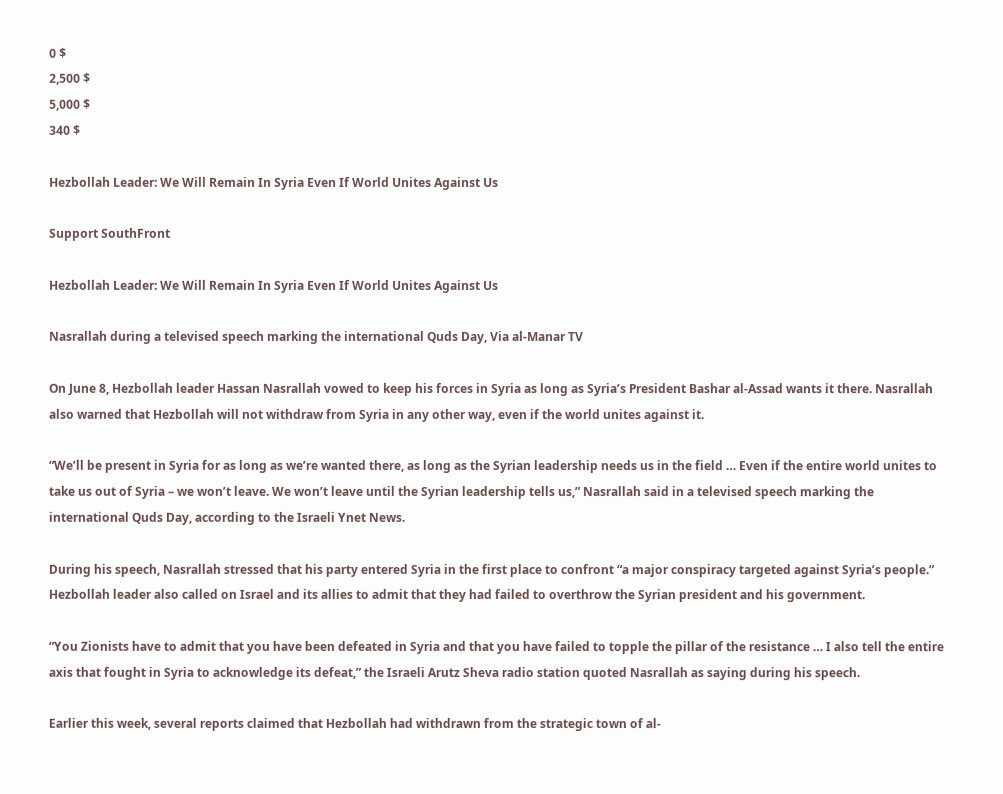0 $
2,500 $
5,000 $
340 $

Hezbollah Leader: We Will Remain In Syria Even If World Unites Against Us

Support SouthFront

Hezbollah Leader: We Will Remain In Syria Even If World Unites Against Us

Nasrallah during a televised speech marking the international Quds Day, Via al-Manar TV

On June 8, Hezbollah leader Hassan Nasrallah vowed to keep his forces in Syria as long as Syria’s President Bashar al-Assad wants it there. Nasrallah also warned that Hezbollah will not withdraw from Syria in any other way, even if the world unites against it.

“We’ll be present in Syria for as long as we’re wanted there, as long as the Syrian leadership needs us in the field … Even if the entire world unites to take us out of Syria – we won’t leave. We won’t leave until the Syrian leadership tells us,” Nasrallah said in a televised speech marking the international Quds Day, according to the Israeli Ynet News.

During his speech, Nasrallah stressed that his party entered Syria in the first place to confront “a major conspiracy targeted against Syria’s people.” Hezbollah leader also called on Israel and its allies to admit that they had failed to overthrow the Syrian president and his government.

“You Zionists have to admit that you have been defeated in Syria and that you have failed to topple the pillar of the resistance … I also tell the entire axis that fought in Syria to acknowledge its defeat,” the Israeli Arutz Sheva radio station quoted Nasrallah as saying during his speech.

Earlier this week, several reports claimed that Hezbollah had withdrawn from the strategic town of al-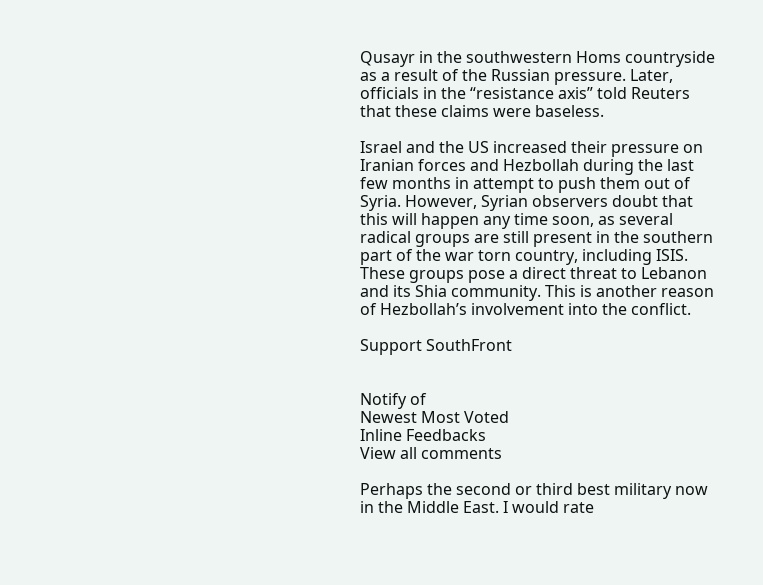Qusayr in the southwestern Homs countryside as a result of the Russian pressure. Later, officials in the “resistance axis” told Reuters that these claims were baseless.

Israel and the US increased their pressure on Iranian forces and Hezbollah during the last few months in attempt to push them out of Syria. However, Syrian observers doubt that this will happen any time soon, as several radical groups are still present in the southern part of the war torn country, including ISIS. These groups pose a direct threat to Lebanon and its Shia community. This is another reason of Hezbollah’s involvement into the conflict.

Support SouthFront


Notify of
Newest Most Voted
Inline Feedbacks
View all comments

Perhaps the second or third best military now in the Middle East. I would rate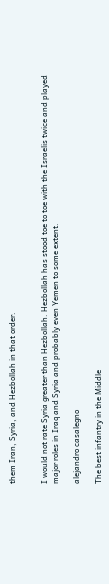them Iran, Syria, and Hezbollah in that order.


I would not rate Syria greater than Hezbollah. Hezbollah has stood toe to toe with the Israelis twice and played major roles in Iraq and Syria and probably even Yemen to some extent.

alejandro casalegno

The best infantry in the Middle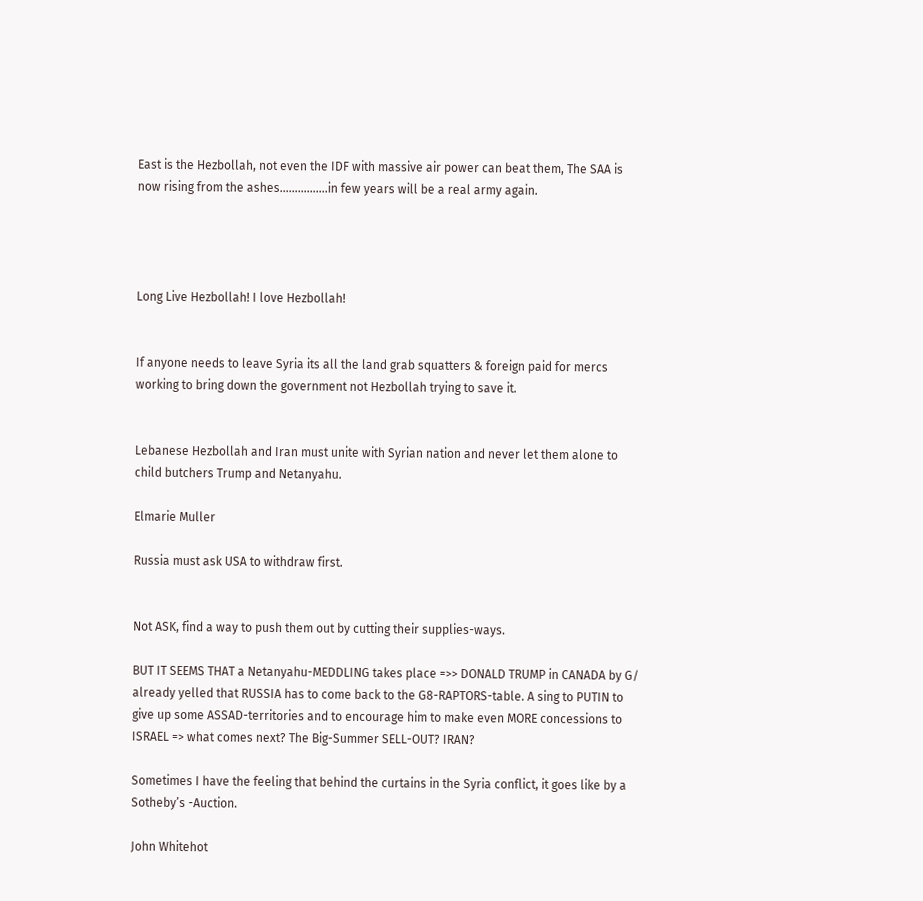East is the Hezbollah, not even the IDF with massive air power can beat them, The SAA is now rising from the ashes…………….in few years will be a real army again.




Long Live Hezbollah! I love Hezbollah!


If anyone needs to leave Syria its all the land grab squatters & foreign paid for mercs working to bring down the government not Hezbollah trying to save it.


Lebanese Hezbollah and Iran must unite with Syrian nation and never let them alone to child butchers Trump and Netanyahu.

Elmarie Muller

Russia must ask USA to withdraw first.


Not ASK, find a way to push them out by cutting their supplies-ways.

BUT IT SEEMS THAT a Netanyahu-MEDDLING takes place =>> DONALD TRUMP in CANADA by G/ already yelled that RUSSIA has to come back to the G8-RAPTORS-table. A sing to PUTIN to give up some ASSAD-territories and to encourage him to make even MORE concessions to ISRAEL => what comes next? The Big-Summer SELL-OUT? IRAN?

Sometimes I have the feeling that behind the curtains in the Syria conflict, it goes like by a Sotheby’s -Auction.

John Whitehot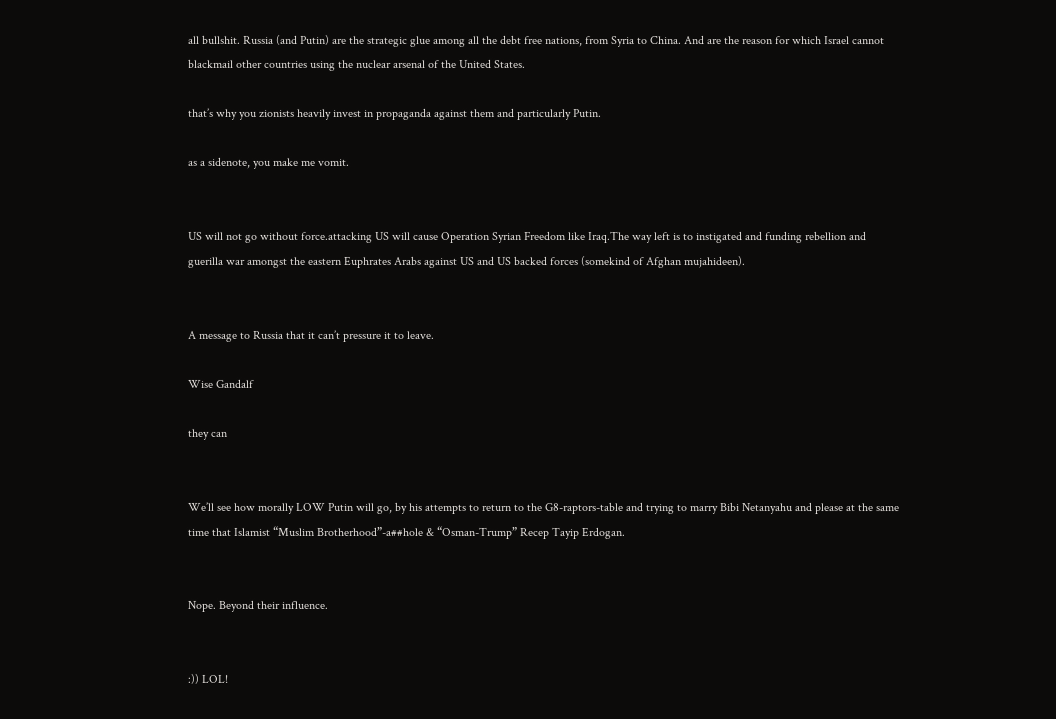all bullshit. Russia (and Putin) are the strategic glue among all the debt free nations, from Syria to China. And are the reason for which Israel cannot blackmail other countries using the nuclear arsenal of the United States.

that’s why you zionists heavily invest in propaganda against them and particularly Putin.

as a sidenote, you make me vomit.


US will not go without force.attacking US will cause Operation Syrian Freedom like Iraq.The way left is to instigated and funding rebellion and guerilla war amongst the eastern Euphrates Arabs against US and US backed forces (somekind of Afghan mujahideen).


A message to Russia that it can’t pressure it to leave.

Wise Gandalf

they can


We’ll see how morally LOW Putin will go, by his attempts to return to the G8-raptors-table and trying to marry Bibi Netanyahu and please at the same time that Islamist “Muslim Brotherhood”-a##hole & “Osman-Trump” Recep Tayip Erdogan.


Nope. Beyond their influence.


:)) LOL!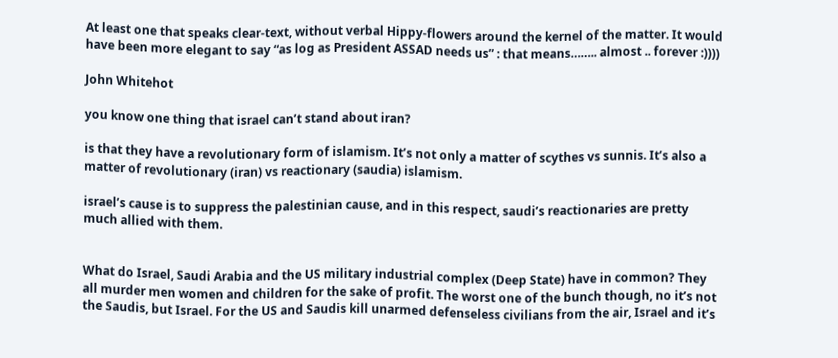At least one that speaks clear-text, without verbal Hippy-flowers around the kernel of the matter. It would have been more elegant to say “as log as President ASSAD needs us” : that means…….. almost .. forever :))))

John Whitehot

you know one thing that israel can’t stand about iran?

is that they have a revolutionary form of islamism. It’s not only a matter of scythes vs sunnis. It’s also a matter of revolutionary (iran) vs reactionary (saudia) islamism.

israel’s cause is to suppress the palestinian cause, and in this respect, saudi’s reactionaries are pretty much allied with them.


What do Israel, Saudi Arabia and the US military industrial complex (Deep State) have in common? They all murder men women and children for the sake of profit. The worst one of the bunch though, no it’s not the Saudis, but Israel. For the US and Saudis kill unarmed defenseless civilians from the air, Israel and it’s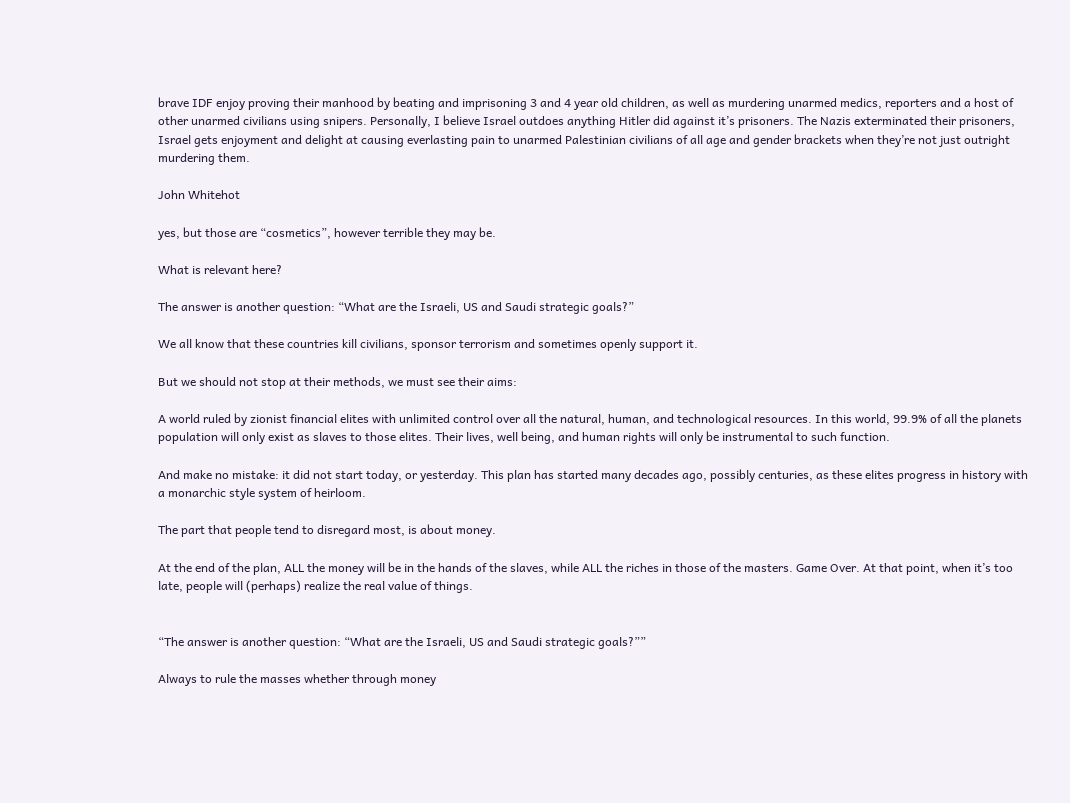brave IDF enjoy proving their manhood by beating and imprisoning 3 and 4 year old children, as well as murdering unarmed medics, reporters and a host of other unarmed civilians using snipers. Personally, I believe Israel outdoes anything Hitler did against it’s prisoners. The Nazis exterminated their prisoners, Israel gets enjoyment and delight at causing everlasting pain to unarmed Palestinian civilians of all age and gender brackets when they’re not just outright murdering them.

John Whitehot

yes, but those are “cosmetics”, however terrible they may be.

What is relevant here?

The answer is another question: “What are the Israeli, US and Saudi strategic goals?”

We all know that these countries kill civilians, sponsor terrorism and sometimes openly support it.

But we should not stop at their methods, we must see their aims:

A world ruled by zionist financial elites with unlimited control over all the natural, human, and technological resources. In this world, 99.9% of all the planets population will only exist as slaves to those elites. Their lives, well being, and human rights will only be instrumental to such function.

And make no mistake: it did not start today, or yesterday. This plan has started many decades ago, possibly centuries, as these elites progress in history with a monarchic style system of heirloom.

The part that people tend to disregard most, is about money.

At the end of the plan, ALL the money will be in the hands of the slaves, while ALL the riches in those of the masters. Game Over. At that point, when it’s too late, people will (perhaps) realize the real value of things.


“The answer is another question: “What are the Israeli, US and Saudi strategic goals?””

Always to rule the masses whether through money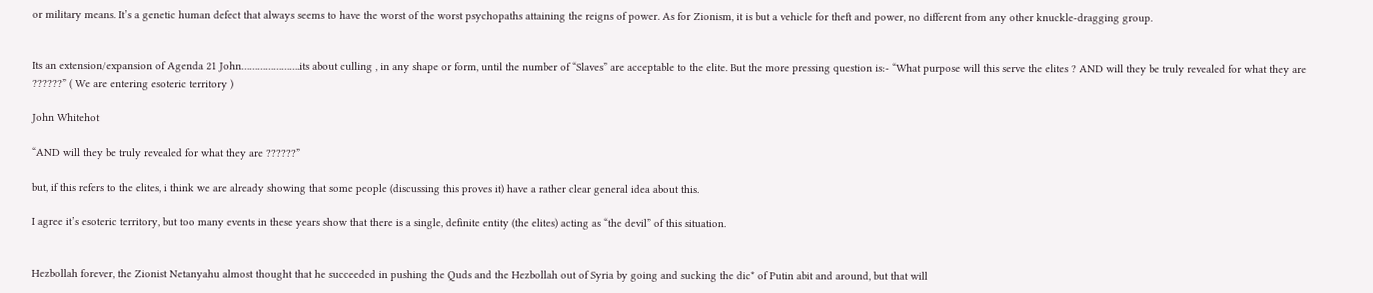or military means. It’s a genetic human defect that always seems to have the worst of the worst psychopaths attaining the reigns of power. As for Zionism, it is but a vehicle for theft and power, no different from any other knuckle-dragging group.


Its an extension/expansion of Agenda 21 John………………….its about culling , in any shape or form, until the number of “Slaves” are acceptable to the elite. But the more pressing question is:- “What purpose will this serve the elites ? AND will they be truly revealed for what they are ??????” ( We are entering esoteric territory )

John Whitehot

“AND will they be truly revealed for what they are ??????”

but, if this refers to the elites, i think we are already showing that some people (discussing this proves it) have a rather clear general idea about this.

I agree it’s esoteric territory, but too many events in these years show that there is a single, definite entity (the elites) acting as “the devil” of this situation.


Hezbollah forever, the Zionist Netanyahu almost thought that he succeeded in pushing the Quds and the Hezbollah out of Syria by going and sucking the dic* of Putin abit and around, but that will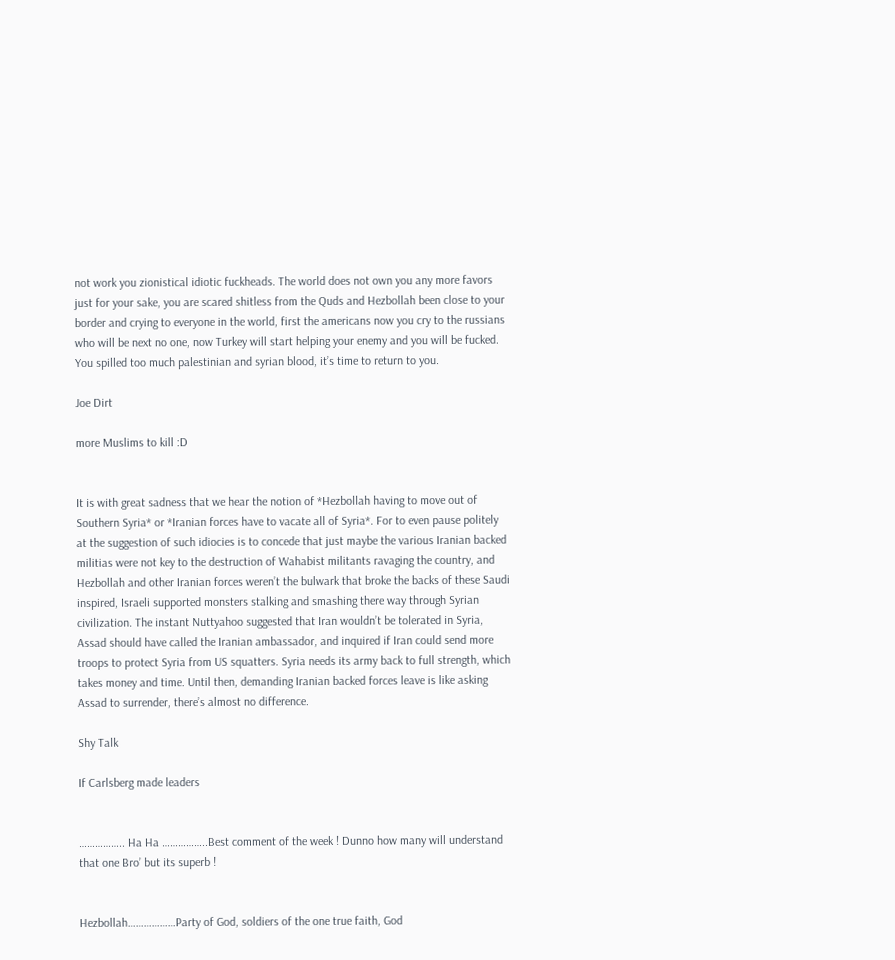not work you zionistical idiotic fuckheads. The world does not own you any more favors just for your sake, you are scared shitless from the Quds and Hezbollah been close to your border and crying to everyone in the world, first the americans now you cry to the russians who will be next no one, now Turkey will start helping your enemy and you will be fucked. You spilled too much palestinian and syrian blood, it’s time to return to you.

Joe Dirt

more Muslims to kill :D


It is with great sadness that we hear the notion of *Hezbollah having to move out of Southern Syria* or *Iranian forces have to vacate all of Syria*. For to even pause politely at the suggestion of such idiocies is to concede that just maybe the various Iranian backed militias were not key to the destruction of Wahabist militants ravaging the country, and Hezbollah and other Iranian forces weren’t the bulwark that broke the backs of these Saudi inspired, Israeli supported monsters stalking and smashing there way through Syrian civilization. The instant Nuttyahoo suggested that Iran wouldn’t be tolerated in Syria, Assad should have called the Iranian ambassador, and inquired if Iran could send more troops to protect Syria from US squatters. Syria needs its army back to full strength, which takes money and time. Until then, demanding Iranian backed forces leave is like asking Assad to surrender, there’s almost no difference.

Shy Talk

If Carlsberg made leaders


…………….. Ha Ha ……………..Best comment of the week ! Dunno how many will understand that one Bro’ but its superb !


Hezbollah………………Party of God, soldiers of the one true faith, God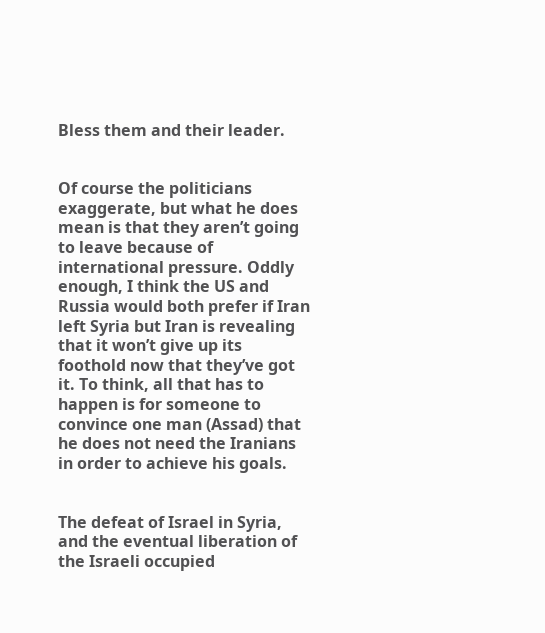Bless them and their leader.


Of course the politicians exaggerate, but what he does mean is that they aren’t going to leave because of international pressure. Oddly enough, I think the US and Russia would both prefer if Iran left Syria but Iran is revealing that it won’t give up its foothold now that they’ve got it. To think, all that has to happen is for someone to convince one man (Assad) that he does not need the Iranians in order to achieve his goals.


The defeat of Israel in Syria, and the eventual liberation of the Israeli occupied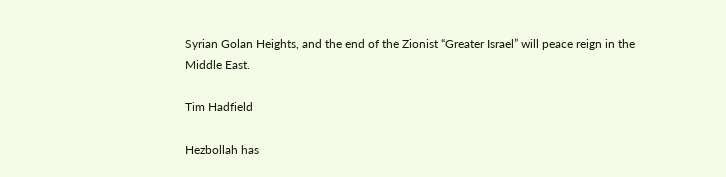Syrian Golan Heights, and the end of the Zionist “Greater Israel” will peace reign in the Middle East.

Tim Hadfield

Hezbollah has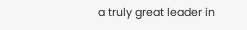a truly great leader in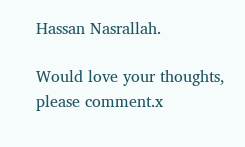Hassan Nasrallah.

Would love your thoughts, please comment.x